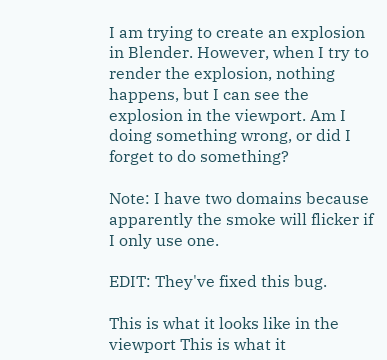I am trying to create an explosion in Blender. However, when I try to render the explosion, nothing happens, but I can see the explosion in the viewport. Am I doing something wrong, or did I forget to do something?

Note: I have two domains because apparently the smoke will flicker if I only use one.

EDIT: They've fixed this bug.

This is what it looks like in the viewport This is what it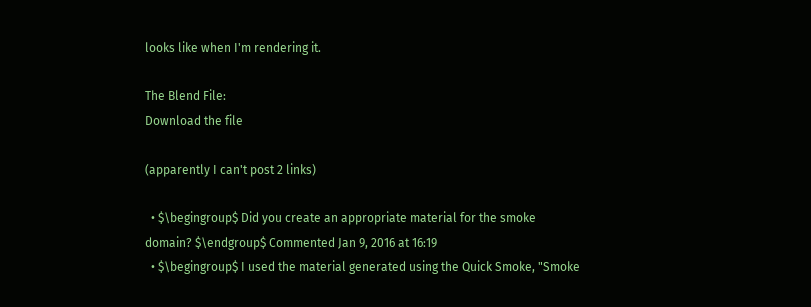looks like when I'm rendering it.

The Blend File:
Download the file

(apparently I can't post 2 links)

  • $\begingroup$ Did you create an appropriate material for the smoke domain? $\endgroup$ Commented Jan 9, 2016 at 16:19
  • $\begingroup$ I used the material generated using the Quick Smoke, "Smoke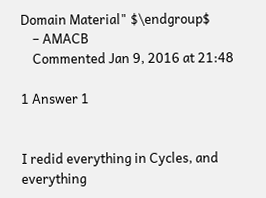Domain Material" $\endgroup$
    – AMACB
    Commented Jan 9, 2016 at 21:48

1 Answer 1


I redid everything in Cycles, and everything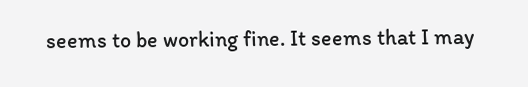seems to be working fine. It seems that I may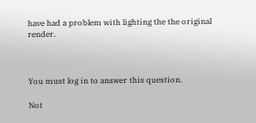have had a problem with lighting the the original render.



You must log in to answer this question.

Not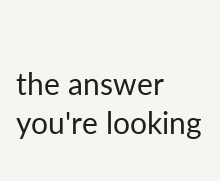the answer you're looking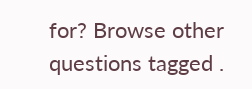for? Browse other questions tagged .